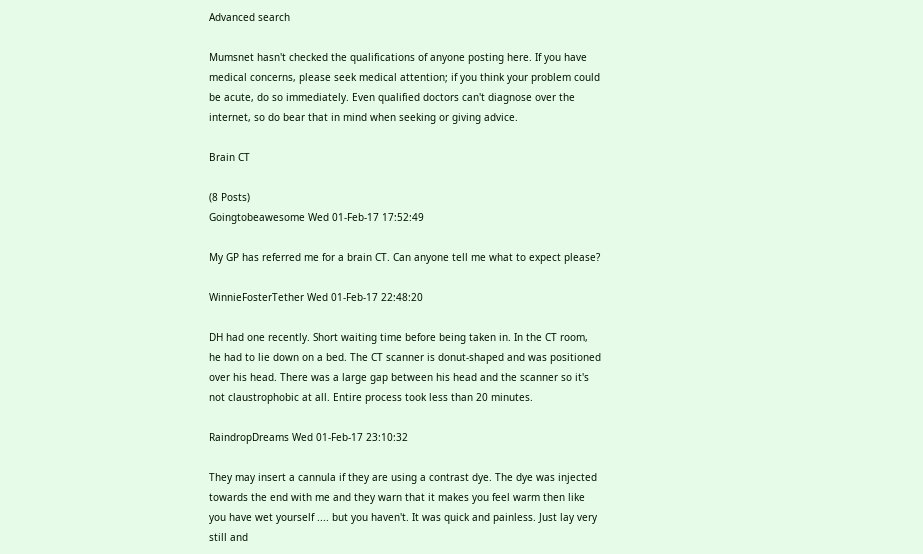Advanced search

Mumsnet hasn't checked the qualifications of anyone posting here. If you have medical concerns, please seek medical attention; if you think your problem could be acute, do so immediately. Even qualified doctors can't diagnose over the internet, so do bear that in mind when seeking or giving advice.

Brain CT

(8 Posts)
Goingtobeawesome Wed 01-Feb-17 17:52:49

My GP has referred me for a brain CT. Can anyone tell me what to expect please?

WinnieFosterTether Wed 01-Feb-17 22:48:20

DH had one recently. Short waiting time before being taken in. In the CT room, he had to lie down on a bed. The CT scanner is donut-shaped and was positioned over his head. There was a large gap between his head and the scanner so it's not claustrophobic at all. Entire process took less than 20 minutes.

RaindropDreams Wed 01-Feb-17 23:10:32

They may insert a cannula if they are using a contrast dye. The dye was injected towards the end with me and they warn that it makes you feel warm then like you have wet yourself .... but you haven't. It was quick and painless. Just lay very still and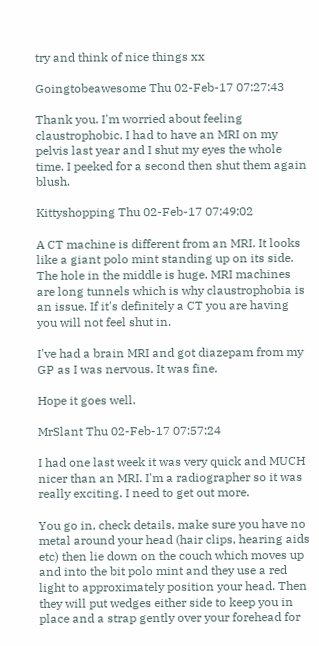try and think of nice things xx

Goingtobeawesome Thu 02-Feb-17 07:27:43

Thank you. I'm worried about feeling claustrophobic. I had to have an MRI on my pelvis last year and I shut my eyes the whole time. I peeked for a second then shut them again blush.

Kittyshopping Thu 02-Feb-17 07:49:02

A CT machine is different from an MRI. It looks like a giant polo mint standing up on its side. The hole in the middle is huge. MRI machines are long tunnels which is why claustrophobia is an issue. If it's definitely a CT you are having you will not feel shut in.

I've had a brain MRI and got diazepam from my GP as I was nervous. It was fine.

Hope it goes well.

MrSlant Thu 02-Feb-17 07:57:24

I had one last week it was very quick and MUCH nicer than an MRI. I'm a radiographer so it was really exciting. I need to get out more.

You go in, check details, make sure you have no metal around your head (hair clips, hearing aids etc) then lie down on the couch which moves up and into the bit polo mint and they use a red light to approximately position your head. Then they will put wedges either side to keep you in place and a strap gently over your forehead for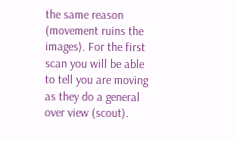the same reason (movement ruins the images). For the first scan you will be able to tell you are moving as they do a general over view (scout).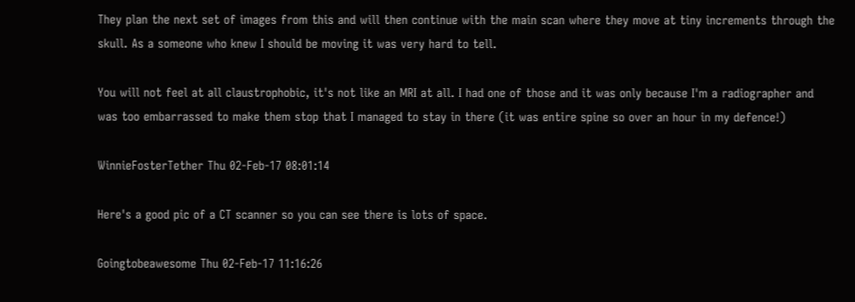They plan the next set of images from this and will then continue with the main scan where they move at tiny increments through the skull. As a someone who knew I should be moving it was very hard to tell.

You will not feel at all claustrophobic, it's not like an MRI at all. I had one of those and it was only because I'm a radiographer and was too embarrassed to make them stop that I managed to stay in there (it was entire spine so over an hour in my defence!)

WinnieFosterTether Thu 02-Feb-17 08:01:14

Here's a good pic of a CT scanner so you can see there is lots of space.

Goingtobeawesome Thu 02-Feb-17 11:16:26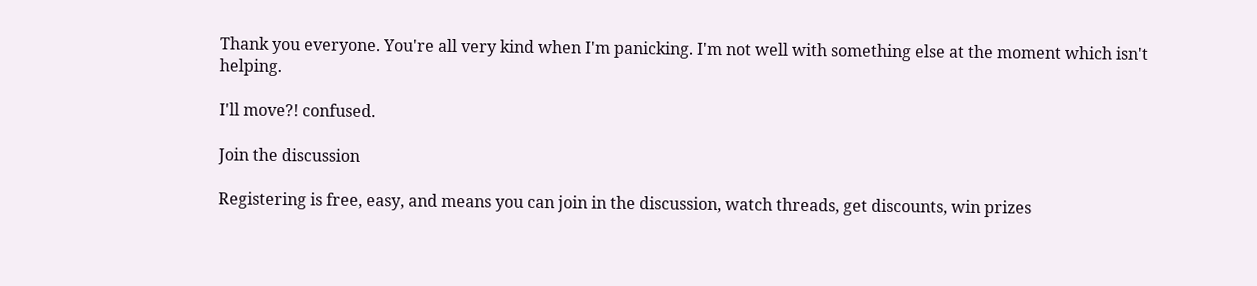Thank you everyone. You're all very kind when I'm panicking. I'm not well with something else at the moment which isn't helping.

I'll move?! confused.

Join the discussion

Registering is free, easy, and means you can join in the discussion, watch threads, get discounts, win prizes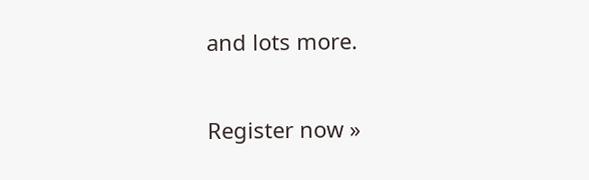and lots more.

Register now »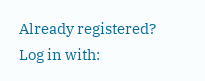Already registered? Log in with: